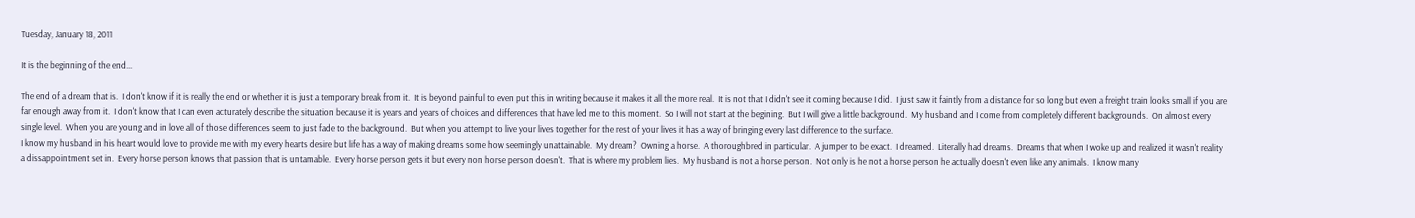Tuesday, January 18, 2011

It is the beginning of the end...

The end of a dream that is.  I don't know if it is really the end or whether it is just a temporary break from it.  It is beyond painful to even put this in writing because it makes it all the more real.  It is not that I didn't see it coming because I did.  I just saw it faintly from a distance for so long but even a freight train looks small if you are far enough away from it.  I don't know that I can even acturately describe the situation because it is years and years of choices and differences that have led me to this moment.  So I will not start at the begining.  But I will give a little background.  My husband and I come from completely different backgrounds.  On almost every single level.  When you are young and in love all of those differences seem to just fade to the background.  But when you attempt to live your lives together for the rest of your lives it has a way of bringing every last difference to the surface.
I know my husband in his heart would love to provide me with my every hearts desire but life has a way of making dreams some how seemingly unattainable.  My dream?  Owning a horse.  A thoroughbred in particular.  A jumper to be exact.  I dreamed.  Literally had dreams.  Dreams that when I woke up and realized it wasn't reality a dissappointment set in.  Every horse person knows that passion that is untamable.  Every horse person gets it but every non horse person doesn't.  That is where my problem lies.  My husband is not a horse person.  Not only is he not a horse person he actually doesn't even like any animals.  I know many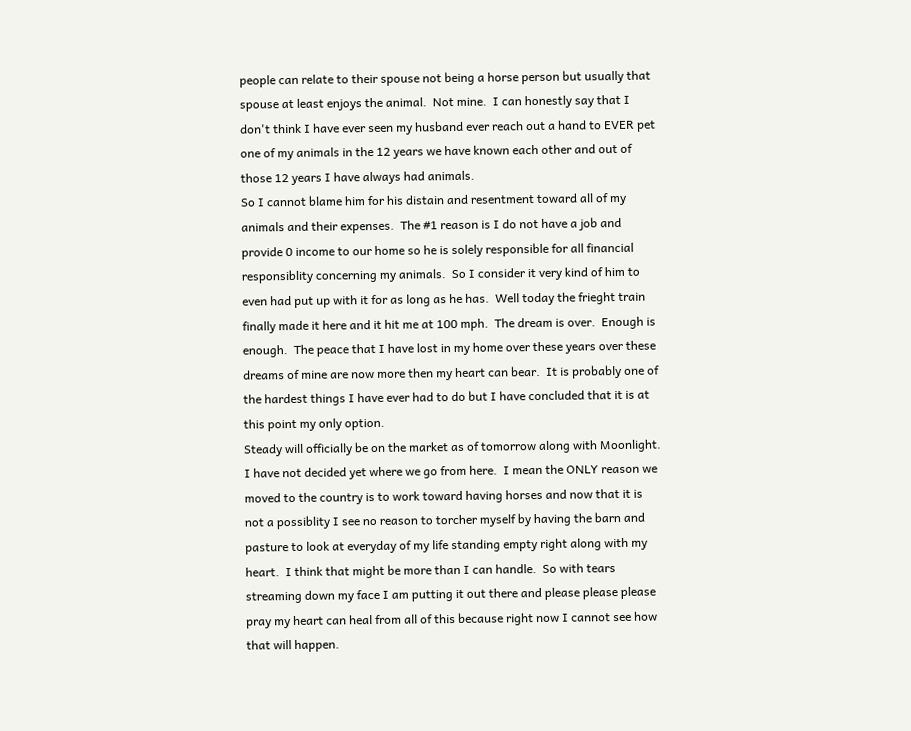people can relate to their spouse not being a horse person but usually that spouse at least enjoys the animal.  Not mine.  I can honestly say that I don't think I have ever seen my husband ever reach out a hand to EVER pet one of my animals in the 12 years we have known each other and out of those 12 years I have always had animals.
So I cannot blame him for his distain and resentment toward all of my animals and their expenses.  The #1 reason is I do not have a job and provide 0 income to our home so he is solely responsible for all financial responsiblity concerning my animals.  So I consider it very kind of him to even had put up with it for as long as he has.  Well today the frieght train finally made it here and it hit me at 100 mph.  The dream is over.  Enough is enough.  The peace that I have lost in my home over these years over these dreams of mine are now more then my heart can bear.  It is probably one of the hardest things I have ever had to do but I have concluded that it is at this point my only option.
Steady will officially be on the market as of tomorrow along with Moonlight.  I have not decided yet where we go from here.  I mean the ONLY reason we moved to the country is to work toward having horses and now that it is not a possiblity I see no reason to torcher myself by having the barn and pasture to look at everyday of my life standing empty right along with my heart.  I think that might be more than I can handle.  So with tears streaming down my face I am putting it out there and please please please pray my heart can heal from all of this because right now I cannot see how that will happen.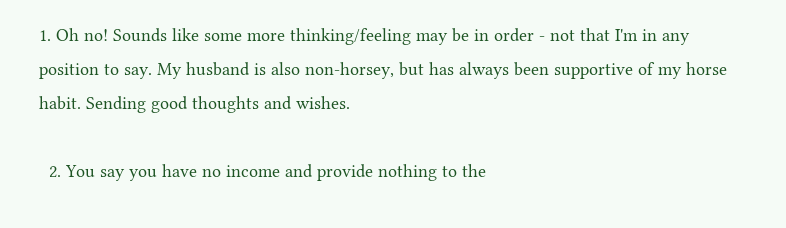1. Oh no! Sounds like some more thinking/feeling may be in order - not that I'm in any position to say. My husband is also non-horsey, but has always been supportive of my horse habit. Sending good thoughts and wishes.

  2. You say you have no income and provide nothing to the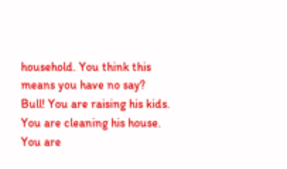household. You think this means you have no say? Bull! You are raising his kids. You are cleaning his house. You are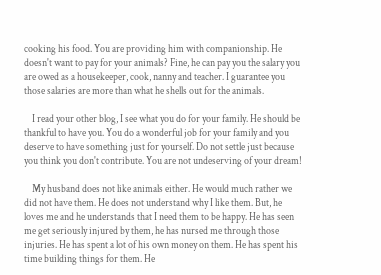cooking his food. You are providing him with companionship. He doesn't want to pay for your animals? Fine, he can pay you the salary you are owed as a housekeeper, cook, nanny and teacher. I guarantee you those salaries are more than what he shells out for the animals.

    I read your other blog, I see what you do for your family. He should be thankful to have you. You do a wonderful job for your family and you deserve to have something just for yourself. Do not settle just because you think you don't contribute. You are not undeserving of your dream!

    My husband does not like animals either. He would much rather we did not have them. He does not understand why I like them. But, he loves me and he understands that I need them to be happy. He has seen me get seriously injured by them, he has nursed me through those injuries. He has spent a lot of his own money on them. He has spent his time building things for them. He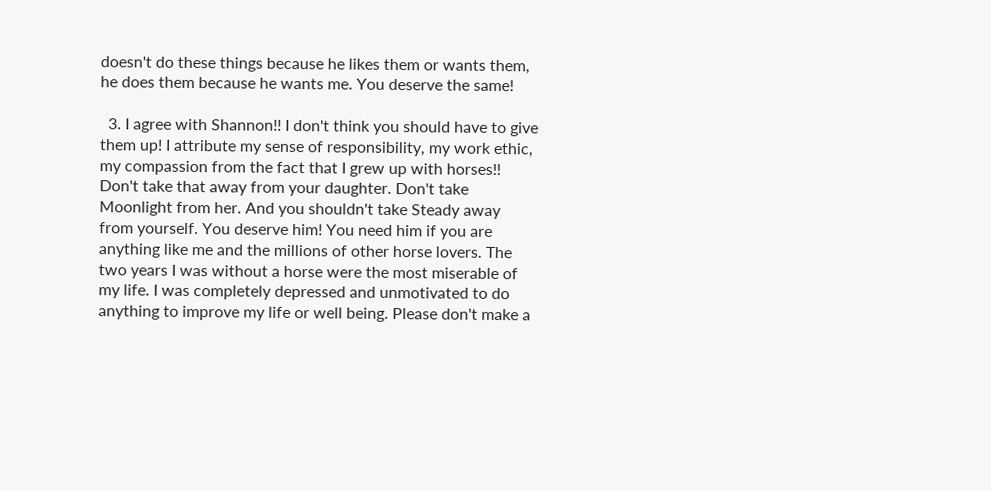doesn't do these things because he likes them or wants them, he does them because he wants me. You deserve the same!

  3. I agree with Shannon!! I don't think you should have to give them up! I attribute my sense of responsibility, my work ethic, my compassion from the fact that I grew up with horses!! Don't take that away from your daughter. Don't take Moonlight from her. And you shouldn't take Steady away from yourself. You deserve him! You need him if you are anything like me and the millions of other horse lovers. The two years I was without a horse were the most miserable of my life. I was completely depressed and unmotivated to do anything to improve my life or well being. Please don't make a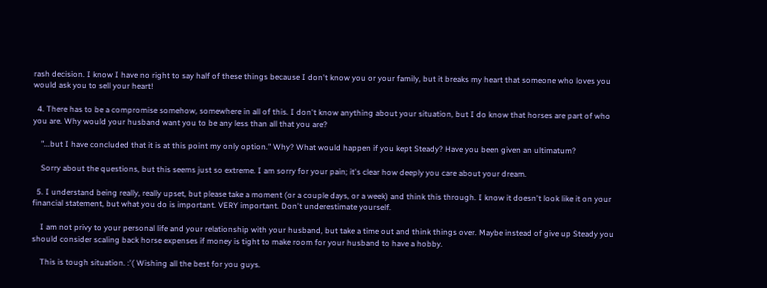rash decision. I know I have no right to say half of these things because I don't know you or your family, but it breaks my heart that someone who loves you would ask you to sell your heart!

  4. There has to be a compromise somehow, somewhere in all of this. I don't know anything about your situation, but I do know that horses are part of who you are. Why would your husband want you to be any less than all that you are?

    "...but I have concluded that it is at this point my only option." Why? What would happen if you kept Steady? Have you been given an ultimatum?

    Sorry about the questions, but this seems just so extreme. I am sorry for your pain; it's clear how deeply you care about your dream.

  5. I understand being really, really upset, but please take a moment (or a couple days, or a week) and think this through. I know it doesn't look like it on your financial statement, but what you do is important. VERY important. Don't underestimate yourself.

    I am not privy to your personal life and your relationship with your husband, but take a time out and think things over. Maybe instead of give up Steady you should consider scaling back horse expenses if money is tight to make room for your husband to have a hobby.

    This is tough situation. :'( Wishing all the best for you guys.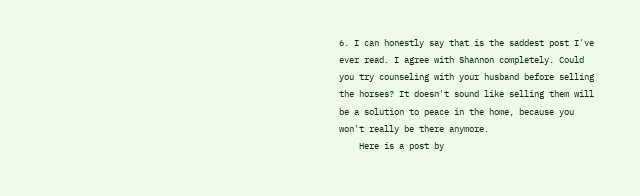6. I can honestly say that is the saddest post I've ever read. I agree with Shannon completely. Could you try counseling with your husband before selling the horses? It doesn't sound like selling them will be a solution to peace in the home, because you won't really be there anymore.
    Here is a post by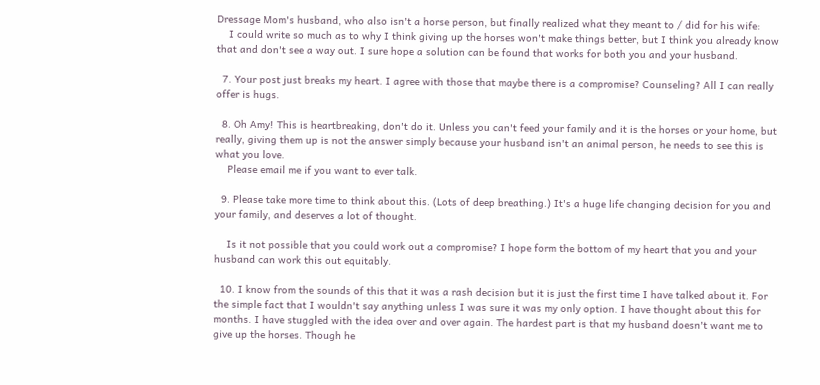Dressage Mom's husband, who also isn't a horse person, but finally realized what they meant to / did for his wife:
    I could write so much as to why I think giving up the horses won't make things better, but I think you already know that and don't see a way out. I sure hope a solution can be found that works for both you and your husband.

  7. Your post just breaks my heart. I agree with those that maybe there is a compromise? Counseling? All I can really offer is hugs.

  8. Oh Amy! This is heartbreaking, don't do it. Unless you can't feed your family and it is the horses or your home, but really, giving them up is not the answer simply because your husband isn't an animal person, he needs to see this is what you love.
    Please email me if you want to ever talk.

  9. Please take more time to think about this. (Lots of deep breathing.) It's a huge life changing decision for you and your family, and deserves a lot of thought.

    Is it not possible that you could work out a compromise? I hope form the bottom of my heart that you and your husband can work this out equitably.

  10. I know from the sounds of this that it was a rash decision but it is just the first time I have talked about it. For the simple fact that I wouldn't say anything unless I was sure it was my only option. I have thought about this for months. I have stuggled with the idea over and over again. The hardest part is that my husband doesn't want me to give up the horses. Though he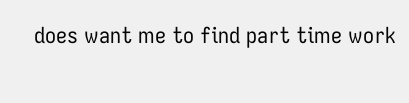does want me to find part time work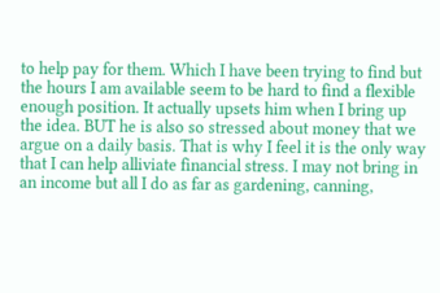to help pay for them. Which I have been trying to find but the hours I am available seem to be hard to find a flexible enough position. It actually upsets him when I bring up the idea. BUT he is also so stressed about money that we argue on a daily basis. That is why I feel it is the only way that I can help alliviate financial stress. I may not bring in an income but all I do as far as gardening, canning,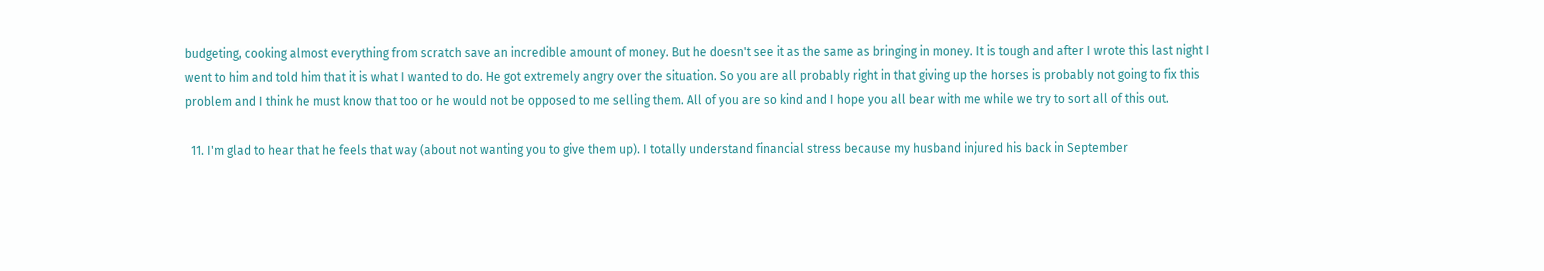budgeting, cooking almost everything from scratch save an incredible amount of money. But he doesn't see it as the same as bringing in money. It is tough and after I wrote this last night I went to him and told him that it is what I wanted to do. He got extremely angry over the situation. So you are all probably right in that giving up the horses is probably not going to fix this problem and I think he must know that too or he would not be opposed to me selling them. All of you are so kind and I hope you all bear with me while we try to sort all of this out.

  11. I'm glad to hear that he feels that way (about not wanting you to give them up). I totally understand financial stress because my husband injured his back in September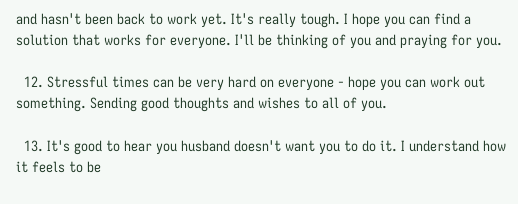and hasn't been back to work yet. It's really tough. I hope you can find a solution that works for everyone. I'll be thinking of you and praying for you.

  12. Stressful times can be very hard on everyone - hope you can work out something. Sending good thoughts and wishes to all of you.

  13. It's good to hear you husband doesn't want you to do it. I understand how it feels to be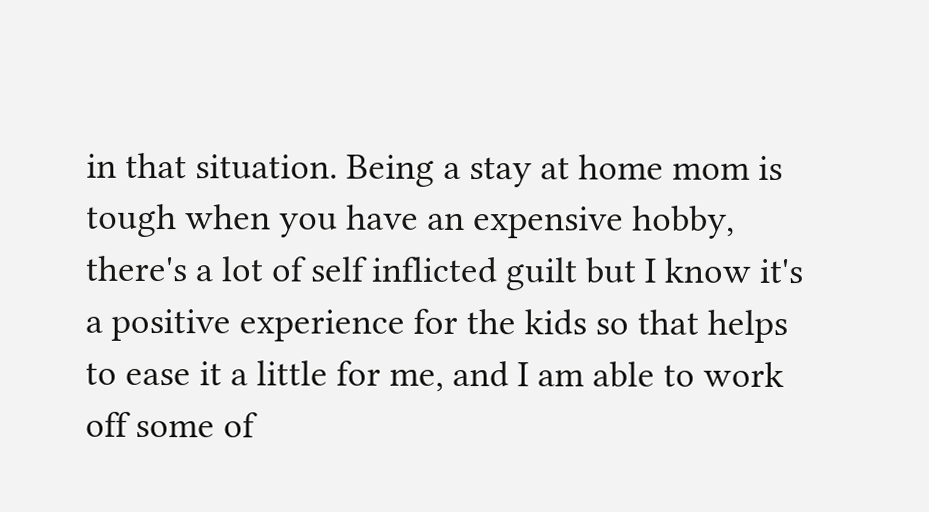in that situation. Being a stay at home mom is tough when you have an expensive hobby, there's a lot of self inflicted guilt but I know it's a positive experience for the kids so that helps to ease it a little for me, and I am able to work off some of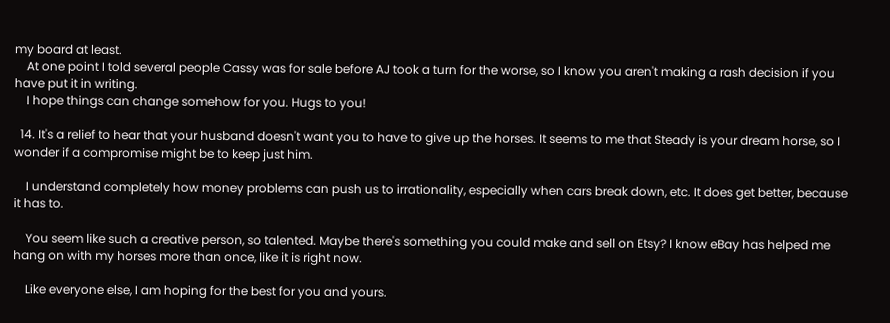my board at least.
    At one point I told several people Cassy was for sale before AJ took a turn for the worse, so I know you aren't making a rash decision if you have put it in writing.
    I hope things can change somehow for you. Hugs to you!

  14. It's a relief to hear that your husband doesn't want you to have to give up the horses. It seems to me that Steady is your dream horse, so I wonder if a compromise might be to keep just him.

    I understand completely how money problems can push us to irrationality, especially when cars break down, etc. It does get better, because it has to.

    You seem like such a creative person, so talented. Maybe there's something you could make and sell on Etsy? I know eBay has helped me hang on with my horses more than once, like it is right now.

    Like everyone else, I am hoping for the best for you and yours.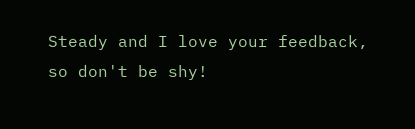Steady and I love your feedback, so don't be shy!